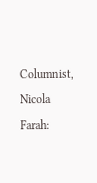Columnist, Nicola Farah: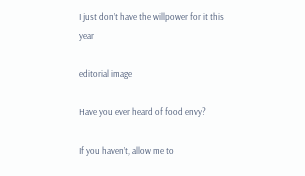I just don’t have the willpower for it this year

editorial image

Have you ever heard of food envy?

If you haven’t, allow me to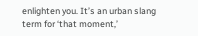enlighten you. It’s an urban slang term for ‘that moment,’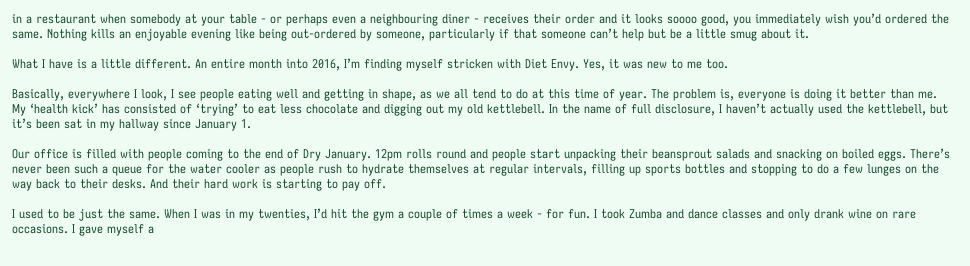in a restaurant when somebody at your table - or perhaps even a neighbouring diner - receives their order and it looks soooo good, you immediately wish you’d ordered the same. Nothing kills an enjoyable evening like being out-ordered by someone, particularly if that someone can’t help but be a little smug about it.

What I have is a little different. An entire month into 2016, I’m finding myself stricken with Diet Envy. Yes, it was new to me too.

Basically, everywhere I look, I see people eating well and getting in shape, as we all tend to do at this time of year. The problem is, everyone is doing it better than me. My ‘health kick’ has consisted of ‘trying’ to eat less chocolate and digging out my old kettlebell. In the name of full disclosure, I haven’t actually used the kettlebell, but it’s been sat in my hallway since January 1.

Our office is filled with people coming to the end of Dry January. 12pm rolls round and people start unpacking their beansprout salads and snacking on boiled eggs. There’s never been such a queue for the water cooler as people rush to hydrate themselves at regular intervals, filling up sports bottles and stopping to do a few lunges on the way back to their desks. And their hard work is starting to pay off.

I used to be just the same. When I was in my twenties, I’d hit the gym a couple of times a week - for fun. I took Zumba and dance classes and only drank wine on rare occasions. I gave myself a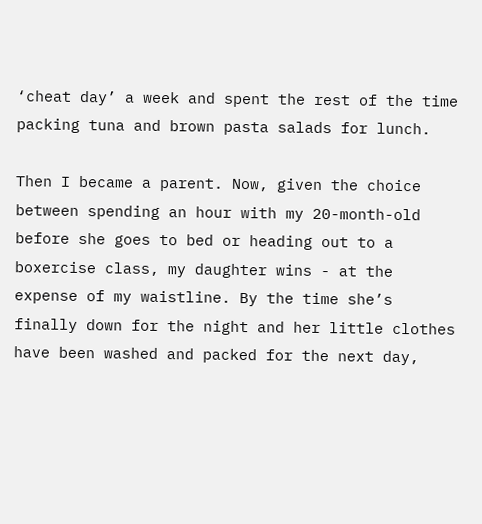‘cheat day’ a week and spent the rest of the time packing tuna and brown pasta salads for lunch.

Then I became a parent. Now, given the choice between spending an hour with my 20-month-old before she goes to bed or heading out to a boxercise class, my daughter wins - at the expense of my waistline. By the time she’s finally down for the night and her little clothes have been washed and packed for the next day,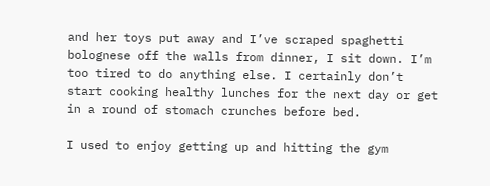and her toys put away and I’ve scraped spaghetti bolognese off the walls from dinner, I sit down. I’m too tired to do anything else. I certainly don’t start cooking healthy lunches for the next day or get in a round of stomach crunches before bed.

I used to enjoy getting up and hitting the gym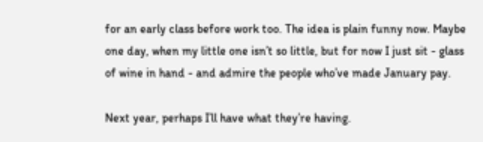for an early class before work too. The idea is plain funny now. Maybe one day, when my little one isn’t so little, but for now I just sit - glass of wine in hand - and admire the people who’ve made January pay.

Next year, perhaps I’ll have what they’re having.